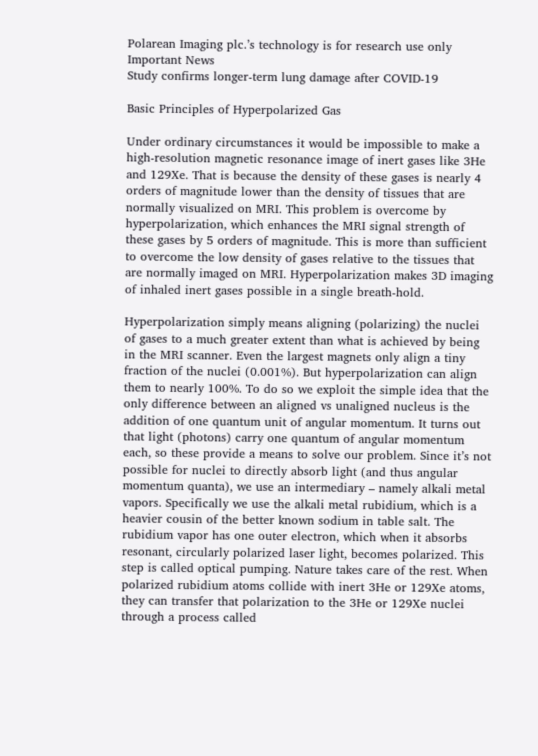Polarean Imaging plc.’s technology is for research use only Important News
Study confirms longer-term lung damage after COVID-19

Basic Principles of Hyperpolarized Gas

Under ordinary circumstances it would be impossible to make a high-resolution magnetic resonance image of inert gases like 3He and 129Xe. That is because the density of these gases is nearly 4 orders of magnitude lower than the density of tissues that are normally visualized on MRI. This problem is overcome by hyperpolarization, which enhances the MRI signal strength of these gases by 5 orders of magnitude. This is more than sufficient to overcome the low density of gases relative to the tissues that are normally imaged on MRI. Hyperpolarization makes 3D imaging of inhaled inert gases possible in a single breath-hold.

Hyperpolarization simply means aligning (polarizing) the nuclei of gases to a much greater extent than what is achieved by being in the MRI scanner. Even the largest magnets only align a tiny fraction of the nuclei (0.001%). But hyperpolarization can align them to nearly 100%. To do so we exploit the simple idea that the only difference between an aligned vs unaligned nucleus is the addition of one quantum unit of angular momentum. It turns out that light (photons) carry one quantum of angular momentum each, so these provide a means to solve our problem. Since it’s not possible for nuclei to directly absorb light (and thus angular momentum quanta), we use an intermediary – namely alkali metal vapors. Specifically we use the alkali metal rubidium, which is a heavier cousin of the better known sodium in table salt. The rubidium vapor has one outer electron, which when it absorbs resonant, circularly polarized laser light, becomes polarized. This step is called optical pumping. Nature takes care of the rest. When polarized rubidium atoms collide with inert 3He or 129Xe atoms, they can transfer that polarization to the 3He or 129Xe nuclei through a process called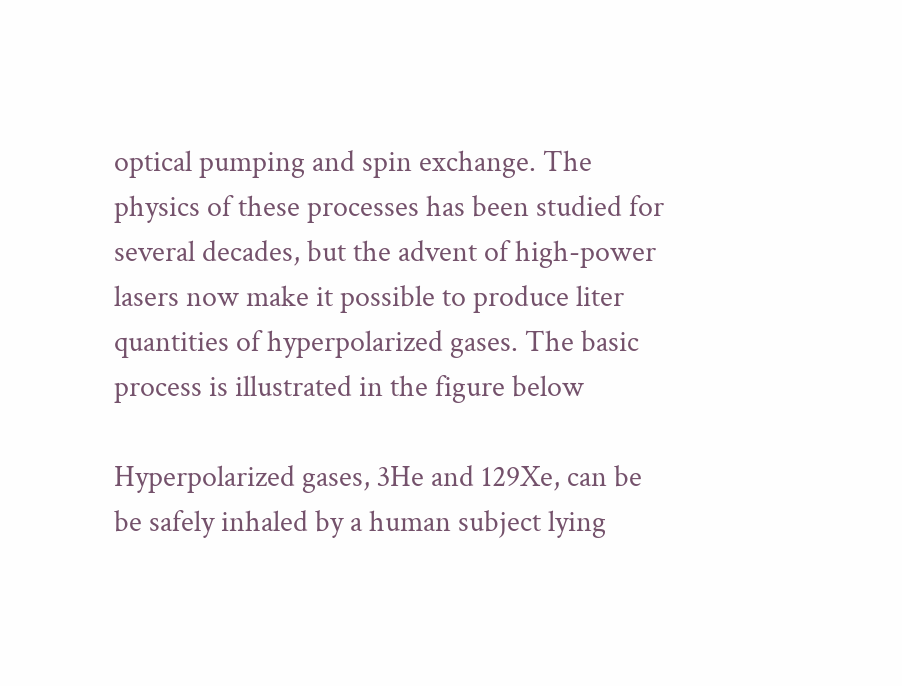optical pumping and spin exchange. The physics of these processes has been studied for several decades, but the advent of high-power lasers now make it possible to produce liter quantities of hyperpolarized gases. The basic process is illustrated in the figure below

Hyperpolarized gases, 3He and 129Xe, can be be safely inhaled by a human subject lying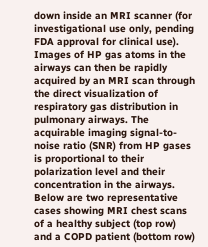down inside an MRI scanner (for investigational use only, pending FDA approval for clinical use). Images of HP gas atoms in the airways can then be rapidly acquired by an MRI scan through the direct visualization of respiratory gas distribution in pulmonary airways. The acquirable imaging signal-to-noise ratio (SNR) from HP gases is proportional to their polarization level and their concentration in the airways. Below are two representative cases showing MRI chest scans of a healthy subject (top row) and a COPD patient (bottom row)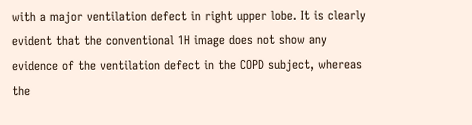with a major ventilation defect in right upper lobe. It is clearly evident that the conventional 1H image does not show any evidence of the ventilation defect in the COPD subject, whereas the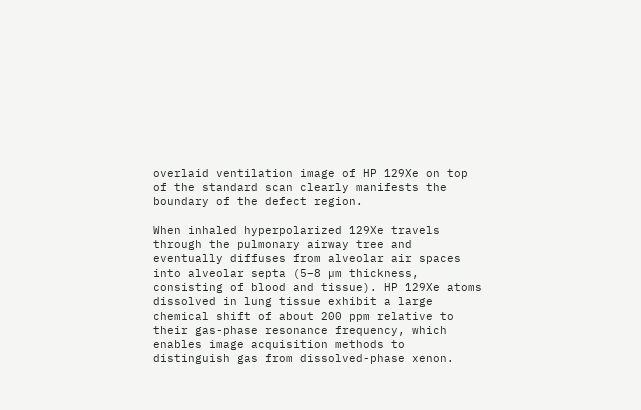overlaid ventilation image of HP 129Xe on top of the standard scan clearly manifests the boundary of the defect region.

When inhaled hyperpolarized 129Xe travels through the pulmonary airway tree and eventually diffuses from alveolar air spaces into alveolar septa (5–8 µm thickness, consisting of blood and tissue). HP 129Xe atoms dissolved in lung tissue exhibit a large chemical shift of about 200 ppm relative to their gas-phase resonance frequency, which enables image acquisition methods to distinguish gas from dissolved-phase xenon.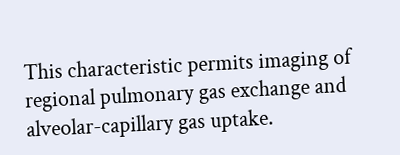This characteristic permits imaging of regional pulmonary gas exchange and alveolar-capillary gas uptake.